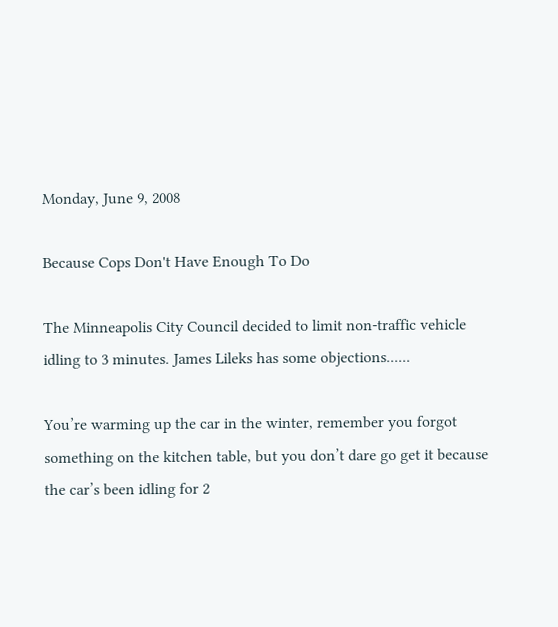Monday, June 9, 2008

Because Cops Don't Have Enough To Do

The Minneapolis City Council decided to limit non-traffic vehicle idling to 3 minutes. James Lileks has some objections......

You’re warming up the car in the winter, remember you forgot something on the kitchen table, but you don’t dare go get it because the car’s been idling for 2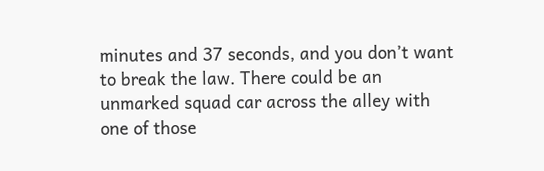minutes and 37 seconds, and you don’t want to break the law. There could be an unmarked squad car across the alley with one of those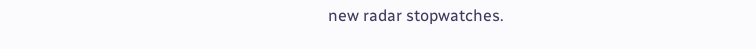new radar stopwatches.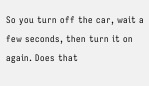So you turn off the car, wait a few seconds, then turn it on again. Does that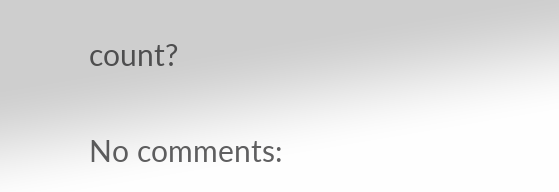count?

No comments: